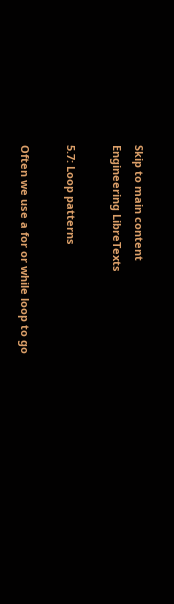Skip to main content
Engineering LibreTexts

5.7: Loop patterns

Often we use a for or while loop to go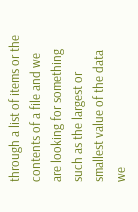through a list of items or the contents of a file and we are looking for something such as the largest or smallest value of the data we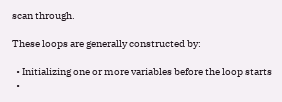scan through.

These loops are generally constructed by:

  • Initializing one or more variables before the loop starts
  •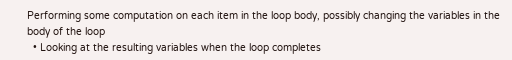Performing some computation on each item in the loop body, possibly changing the variables in the body of the loop
  • Looking at the resulting variables when the loop completes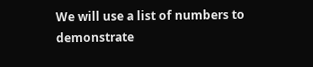We will use a list of numbers to demonstrate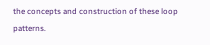the concepts and construction of these loop patterns.